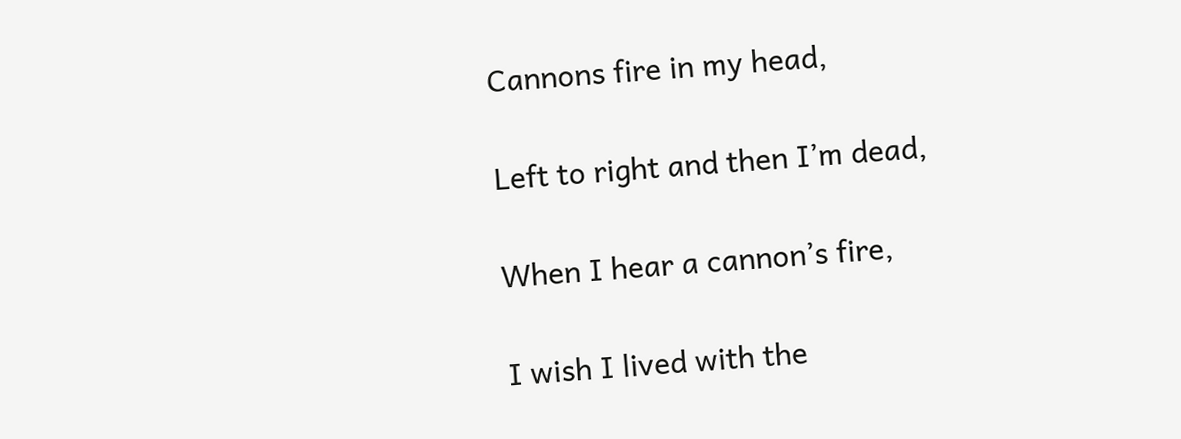Cannons fire in my head,

Left to right and then I’m dead,

When I hear a cannon’s fire,

I wish I lived with the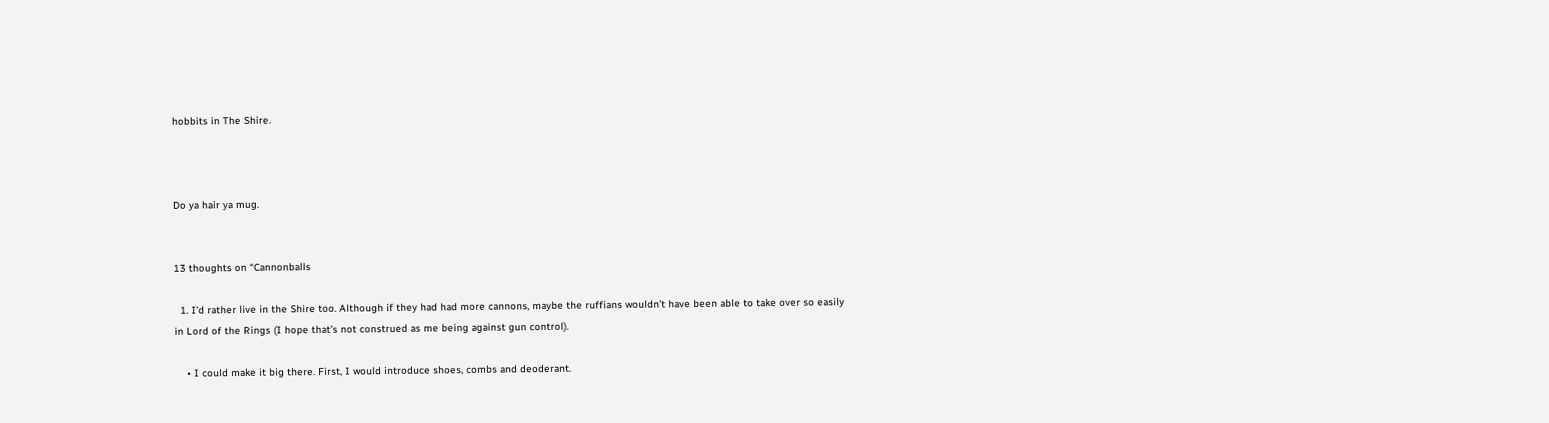hobbits in The Shire.



Do ya hair ya mug.


13 thoughts on “Cannonballs

  1. I’d rather live in the Shire too. Although if they had had more cannons, maybe the ruffians wouldn’t have been able to take over so easily in Lord of the Rings (I hope that’s not construed as me being against gun control).

    • I could make it big there. First, I would introduce shoes, combs and deoderant.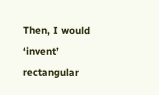Then, I would ‘invent’ rectangular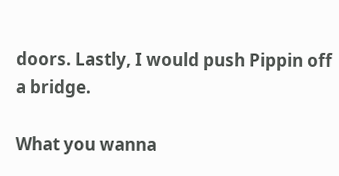doors. Lastly, I would push Pippin off a bridge.

What you wanna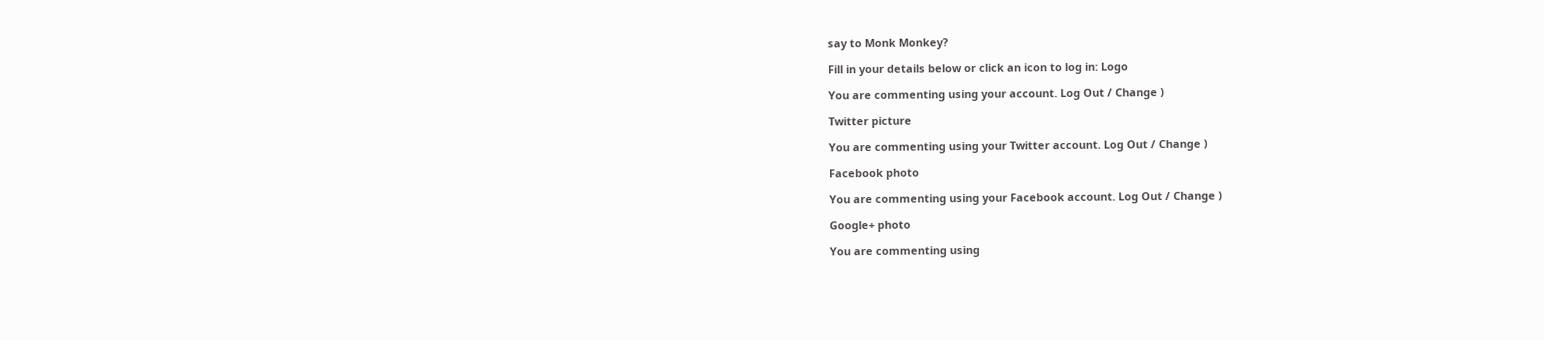say to Monk Monkey?

Fill in your details below or click an icon to log in: Logo

You are commenting using your account. Log Out / Change )

Twitter picture

You are commenting using your Twitter account. Log Out / Change )

Facebook photo

You are commenting using your Facebook account. Log Out / Change )

Google+ photo

You are commenting using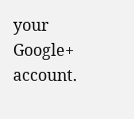your Google+ account.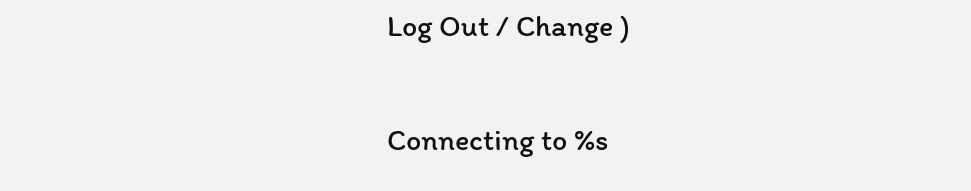Log Out / Change )

Connecting to %s